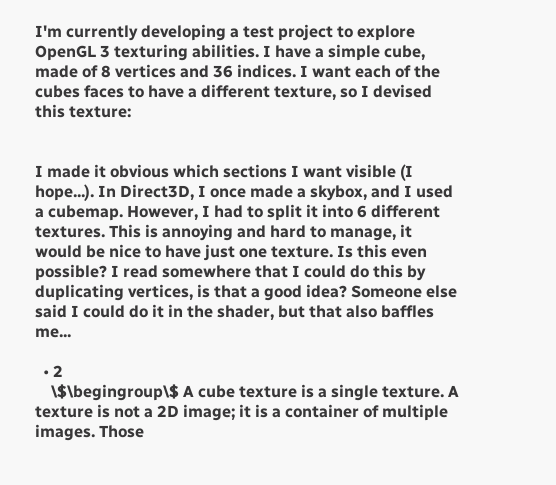I'm currently developing a test project to explore OpenGL 3 texturing abilities. I have a simple cube, made of 8 vertices and 36 indices. I want each of the cubes faces to have a different texture, so I devised this texture:


I made it obvious which sections I want visible (I hope...). In Direct3D, I once made a skybox, and I used a cubemap. However, I had to split it into 6 different textures. This is annoying and hard to manage, it would be nice to have just one texture. Is this even possible? I read somewhere that I could do this by duplicating vertices, is that a good idea? Someone else said I could do it in the shader, but that also baffles me...

  • 2
    \$\begingroup\$ A cube texture is a single texture. A texture is not a 2D image; it is a container of multiple images. Those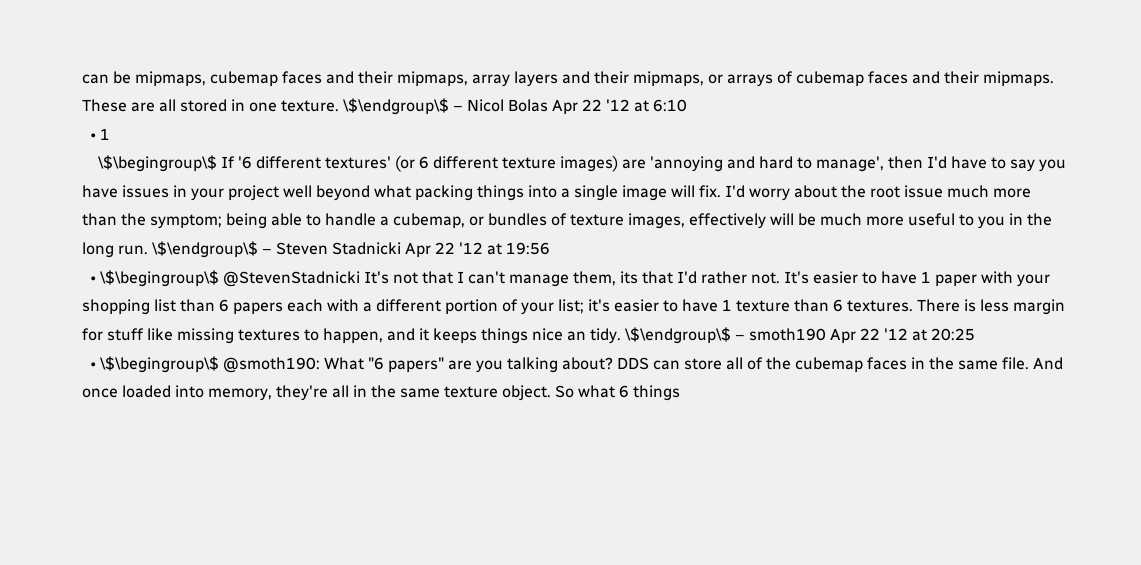can be mipmaps, cubemap faces and their mipmaps, array layers and their mipmaps, or arrays of cubemap faces and their mipmaps. These are all stored in one texture. \$\endgroup\$ – Nicol Bolas Apr 22 '12 at 6:10
  • 1
    \$\begingroup\$ If '6 different textures' (or 6 different texture images) are 'annoying and hard to manage', then I'd have to say you have issues in your project well beyond what packing things into a single image will fix. I'd worry about the root issue much more than the symptom; being able to handle a cubemap, or bundles of texture images, effectively will be much more useful to you in the long run. \$\endgroup\$ – Steven Stadnicki Apr 22 '12 at 19:56
  • \$\begingroup\$ @StevenStadnicki It's not that I can't manage them, its that I'd rather not. It's easier to have 1 paper with your shopping list than 6 papers each with a different portion of your list; it's easier to have 1 texture than 6 textures. There is less margin for stuff like missing textures to happen, and it keeps things nice an tidy. \$\endgroup\$ – smoth190 Apr 22 '12 at 20:25
  • \$\begingroup\$ @smoth190: What "6 papers" are you talking about? DDS can store all of the cubemap faces in the same file. And once loaded into memory, they're all in the same texture object. So what 6 things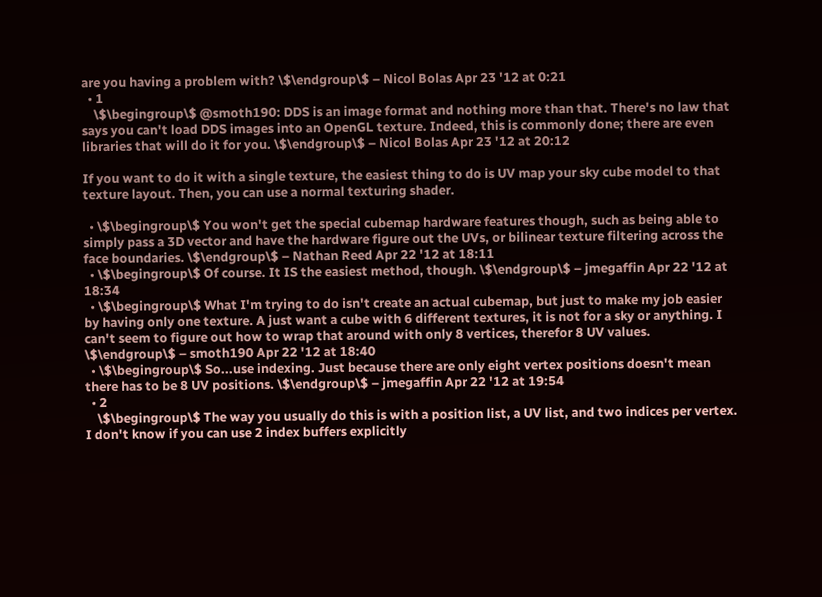are you having a problem with? \$\endgroup\$ – Nicol Bolas Apr 23 '12 at 0:21
  • 1
    \$\begingroup\$ @smoth190: DDS is an image format and nothing more than that. There's no law that says you can't load DDS images into an OpenGL texture. Indeed, this is commonly done; there are even libraries that will do it for you. \$\endgroup\$ – Nicol Bolas Apr 23 '12 at 20:12

If you want to do it with a single texture, the easiest thing to do is UV map your sky cube model to that texture layout. Then, you can use a normal texturing shader.

  • \$\begingroup\$ You won't get the special cubemap hardware features though, such as being able to simply pass a 3D vector and have the hardware figure out the UVs, or bilinear texture filtering across the face boundaries. \$\endgroup\$ – Nathan Reed Apr 22 '12 at 18:11
  • \$\begingroup\$ Of course. It IS the easiest method, though. \$\endgroup\$ – jmegaffin Apr 22 '12 at 18:34
  • \$\begingroup\$ What I'm trying to do isn't create an actual cubemap, but just to make my job easier by having only one texture. A just want a cube with 6 different textures, it is not for a sky or anything. I can't seem to figure out how to wrap that around with only 8 vertices, therefor 8 UV values. \$\endgroup\$ – smoth190 Apr 22 '12 at 18:40
  • \$\begingroup\$ So...use indexing. Just because there are only eight vertex positions doesn't mean there has to be 8 UV positions. \$\endgroup\$ – jmegaffin Apr 22 '12 at 19:54
  • 2
    \$\begingroup\$ The way you usually do this is with a position list, a UV list, and two indices per vertex. I don't know if you can use 2 index buffers explicitly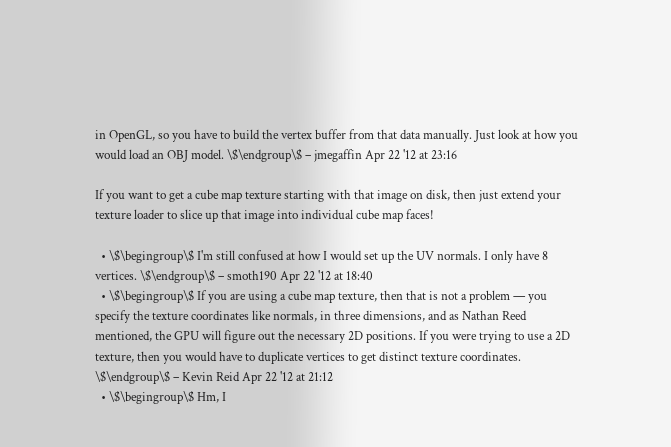in OpenGL, so you have to build the vertex buffer from that data manually. Just look at how you would load an OBJ model. \$\endgroup\$ – jmegaffin Apr 22 '12 at 23:16

If you want to get a cube map texture starting with that image on disk, then just extend your texture loader to slice up that image into individual cube map faces!

  • \$\begingroup\$ I'm still confused at how I would set up the UV normals. I only have 8 vertices. \$\endgroup\$ – smoth190 Apr 22 '12 at 18:40
  • \$\begingroup\$ If you are using a cube map texture, then that is not a problem — you specify the texture coordinates like normals, in three dimensions, and as Nathan Reed mentioned, the GPU will figure out the necessary 2D positions. If you were trying to use a 2D texture, then you would have to duplicate vertices to get distinct texture coordinates. \$\endgroup\$ – Kevin Reid Apr 22 '12 at 21:12
  • \$\begingroup\$ Hm, I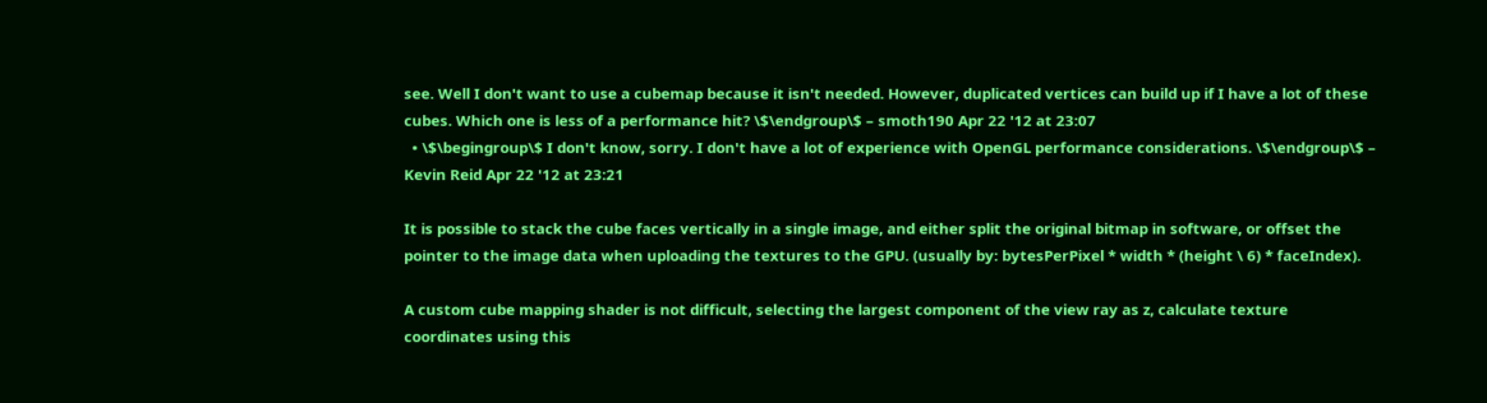see. Well I don't want to use a cubemap because it isn't needed. However, duplicated vertices can build up if I have a lot of these cubes. Which one is less of a performance hit? \$\endgroup\$ – smoth190 Apr 22 '12 at 23:07
  • \$\begingroup\$ I don't know, sorry. I don't have a lot of experience with OpenGL performance considerations. \$\endgroup\$ – Kevin Reid Apr 22 '12 at 23:21

It is possible to stack the cube faces vertically in a single image, and either split the original bitmap in software, or offset the pointer to the image data when uploading the textures to the GPU. (usually by: bytesPerPixel * width * (height \ 6) * faceIndex).

A custom cube mapping shader is not difficult, selecting the largest component of the view ray as z, calculate texture coordinates using this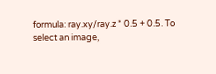formula: ray.xy/ray.z * 0.5 + 0.5. To select an image,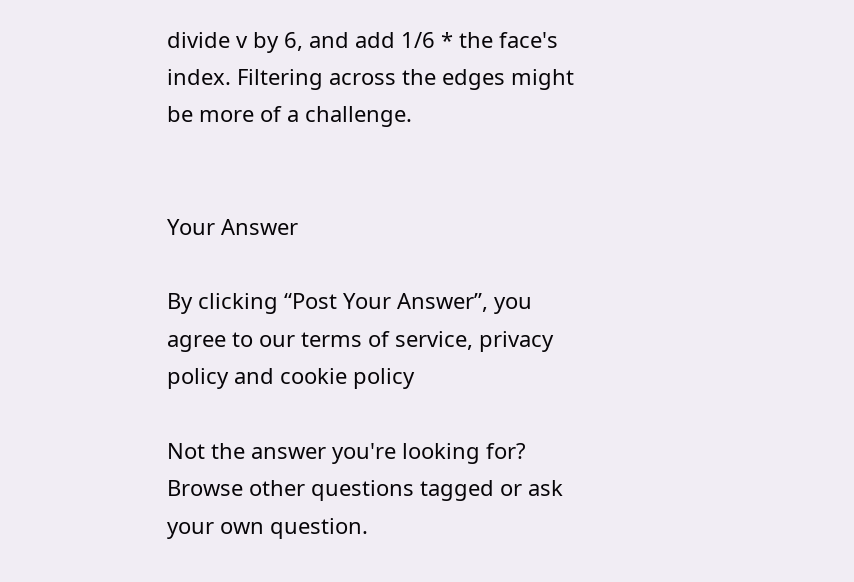divide v by 6, and add 1/6 * the face's index. Filtering across the edges might be more of a challenge.


Your Answer

By clicking “Post Your Answer”, you agree to our terms of service, privacy policy and cookie policy

Not the answer you're looking for? Browse other questions tagged or ask your own question.